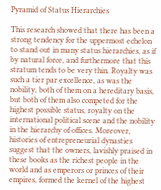Pyramid of Status Hierarchies

This research showed that there has been a strong tendency for the uppermost echelon to stand out in many status hierarchies, as if by natural force, and furthermore that this stratum tends to be very thin. Royalty was such a tier par excellence, as was the nobility, both of them on a hereditary basis, but both of them also competed for the highest possible status, royalty on the international political scene and the nobility in the hierarchy of offices. Moreover, histories of entrepreneurial dynasties suggest that the owners, lavishly praised in these books as the richest people in the world and as emperors or princes of their empires, formed the kernel of the highest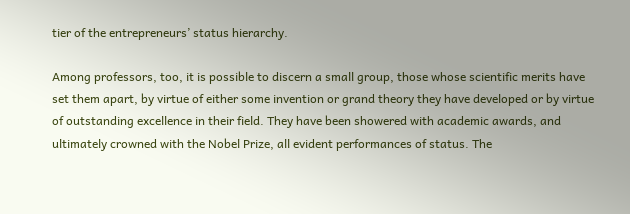tier of the entrepreneurs’ status hierarchy.

Among professors, too, it is possible to discern a small group, those whose scientific merits have set them apart, by virtue of either some invention or grand theory they have developed or by virtue of outstanding excellence in their field. They have been showered with academic awards, and ultimately crowned with the Nobel Prize, all evident performances of status. The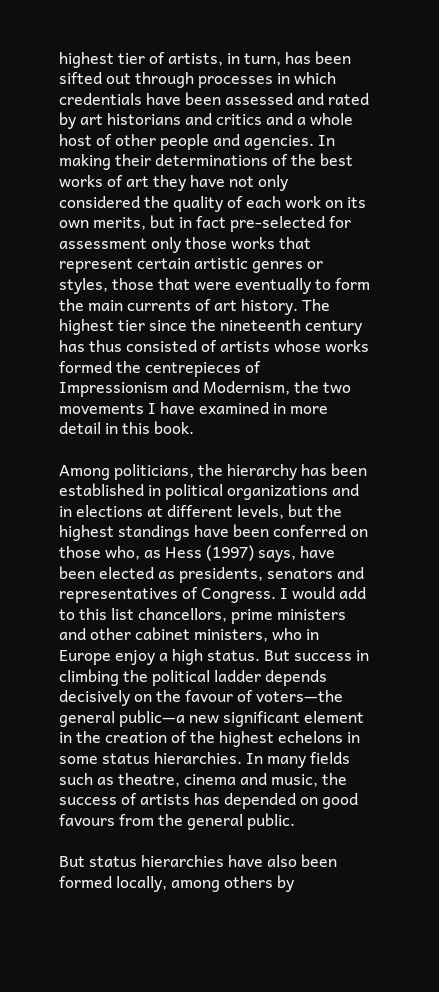highest tier of artists, in turn, has been sifted out through processes in which credentials have been assessed and rated by art historians and critics and a whole host of other people and agencies. In making their determinations of the best works of art they have not only considered the quality of each work on its own merits, but in fact pre-selected for assessment only those works that represent certain artistic genres or styles, those that were eventually to form the main currents of art history. The highest tier since the nineteenth century has thus consisted of artists whose works formed the centrepieces of Impressionism and Modernism, the two movements I have examined in more detail in this book.

Among politicians, the hierarchy has been established in political organizations and in elections at different levels, but the highest standings have been conferred on those who, as Hess (1997) says, have been elected as presidents, senators and representatives of Congress. I would add to this list chancellors, prime ministers and other cabinet ministers, who in Europe enjoy a high status. But success in climbing the political ladder depends decisively on the favour of voters—the general public—a new significant element in the creation of the highest echelons in some status hierarchies. In many fields such as theatre, cinema and music, the success of artists has depended on good favours from the general public.

But status hierarchies have also been formed locally, among others by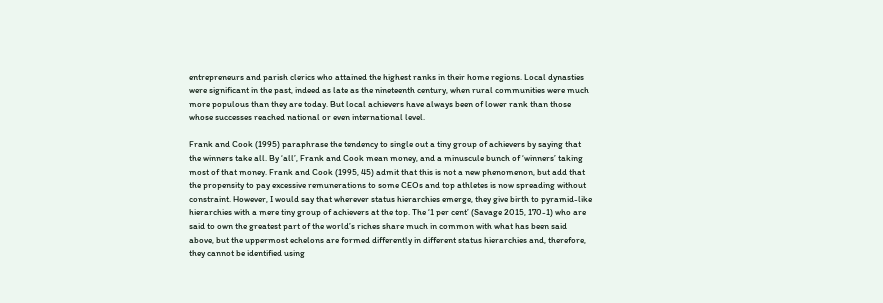entrepreneurs and parish clerics who attained the highest ranks in their home regions. Local dynasties were significant in the past, indeed as late as the nineteenth century, when rural communities were much more populous than they are today. But local achievers have always been of lower rank than those whose successes reached national or even international level.

Frank and Cook (1995) paraphrase the tendency to single out a tiny group of achievers by saying that the winners take all. By ‘all’, Frank and Cook mean money, and a minuscule bunch of ‘winners’ taking most of that money. Frank and Cook (1995, 45) admit that this is not a new phenomenon, but add that the propensity to pay excessive remunerations to some CEOs and top athletes is now spreading without constraint. However, I would say that wherever status hierarchies emerge, they give birth to pyramid-like hierarchies with a mere tiny group of achievers at the top. The ‘1 per cent’ (Savage 2015, 170-1) who are said to own the greatest part of the world’s riches share much in common with what has been said above, but the uppermost echelons are formed differently in different status hierarchies and, therefore, they cannot be identified using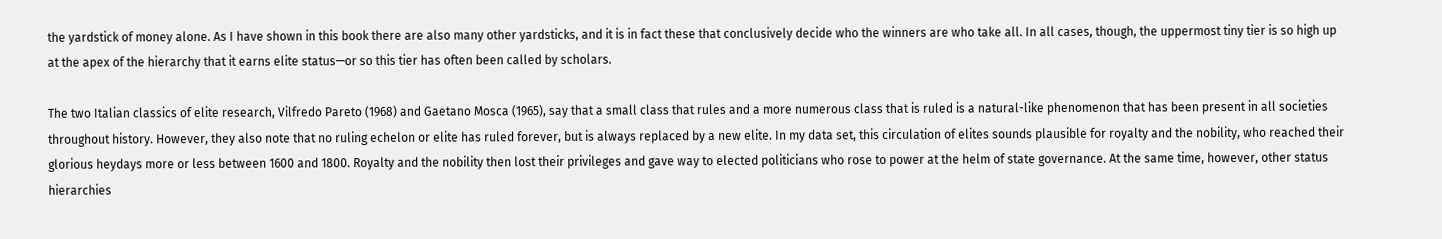the yardstick of money alone. As I have shown in this book there are also many other yardsticks, and it is in fact these that conclusively decide who the winners are who take all. In all cases, though, the uppermost tiny tier is so high up at the apex of the hierarchy that it earns elite status—or so this tier has often been called by scholars.

The two Italian classics of elite research, Vilfredo Pareto (1968) and Gaetano Mosca (1965), say that a small class that rules and a more numerous class that is ruled is a natural-like phenomenon that has been present in all societies throughout history. However, they also note that no ruling echelon or elite has ruled forever, but is always replaced by a new elite. In my data set, this circulation of elites sounds plausible for royalty and the nobility, who reached their glorious heydays more or less between 1600 and 1800. Royalty and the nobility then lost their privileges and gave way to elected politicians who rose to power at the helm of state governance. At the same time, however, other status hierarchies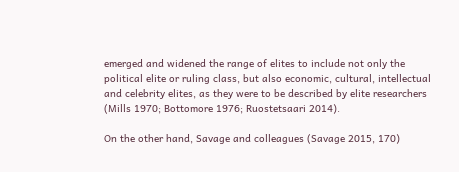emerged and widened the range of elites to include not only the political elite or ruling class, but also economic, cultural, intellectual and celebrity elites, as they were to be described by elite researchers (Mills 1970; Bottomore 1976; Ruostetsaari 2014).

On the other hand, Savage and colleagues (Savage 2015, 170)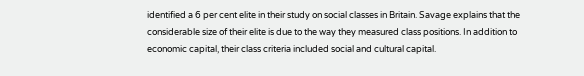identified a 6 per cent elite in their study on social classes in Britain. Savage explains that the considerable size of their elite is due to the way they measured class positions. In addition to economic capital, their class criteria included social and cultural capital.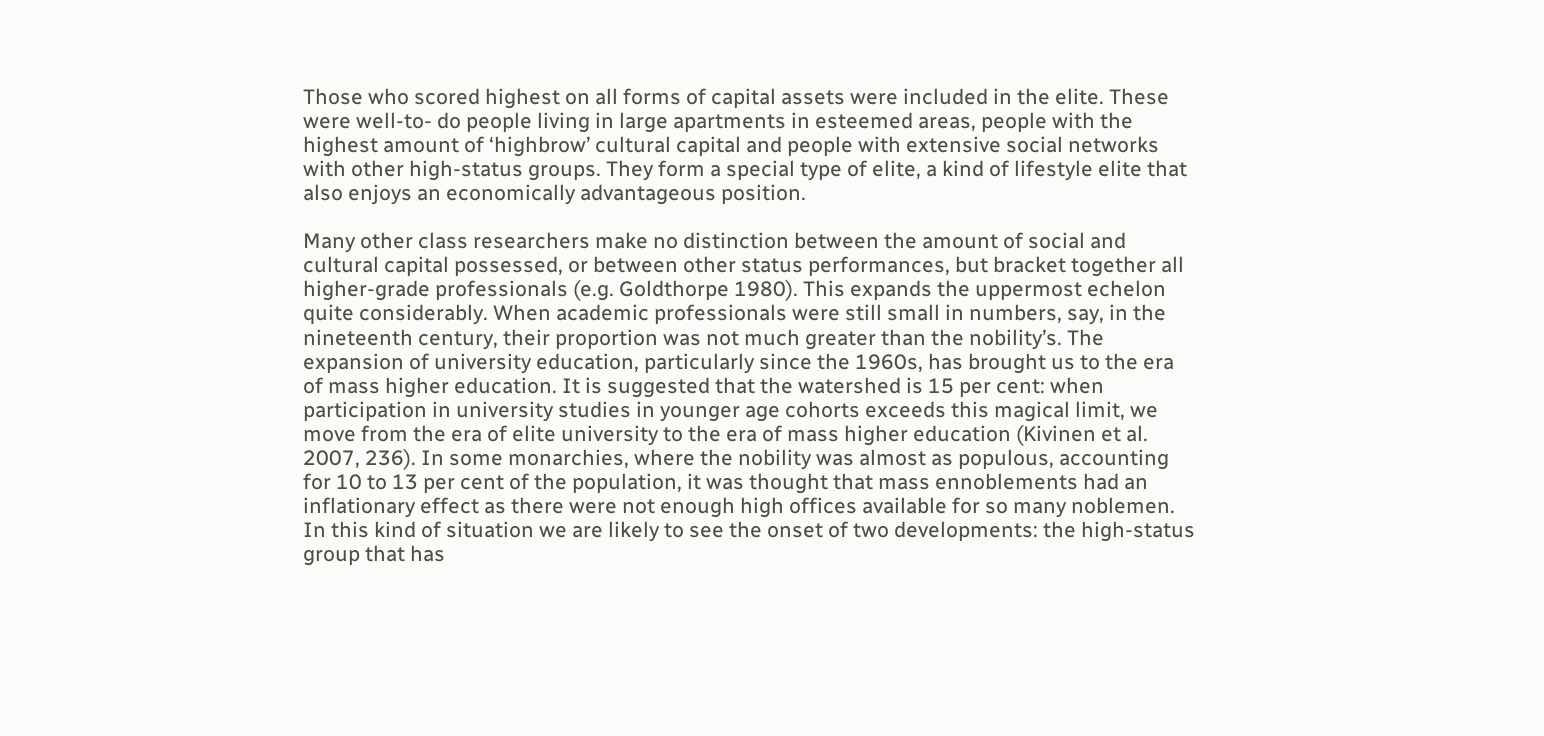Those who scored highest on all forms of capital assets were included in the elite. These were well-to- do people living in large apartments in esteemed areas, people with the highest amount of ‘highbrow’ cultural capital and people with extensive social networks with other high-status groups. They form a special type of elite, a kind of lifestyle elite that also enjoys an economically advantageous position.

Many other class researchers make no distinction between the amount of social and cultural capital possessed, or between other status performances, but bracket together all higher-grade professionals (e.g. Goldthorpe 1980). This expands the uppermost echelon quite considerably. When academic professionals were still small in numbers, say, in the nineteenth century, their proportion was not much greater than the nobility’s. The expansion of university education, particularly since the 1960s, has brought us to the era of mass higher education. It is suggested that the watershed is 15 per cent: when participation in university studies in younger age cohorts exceeds this magical limit, we move from the era of elite university to the era of mass higher education (Kivinen et al. 2007, 236). In some monarchies, where the nobility was almost as populous, accounting for 10 to 13 per cent of the population, it was thought that mass ennoblements had an inflationary effect as there were not enough high offices available for so many noblemen. In this kind of situation we are likely to see the onset of two developments: the high-status group that has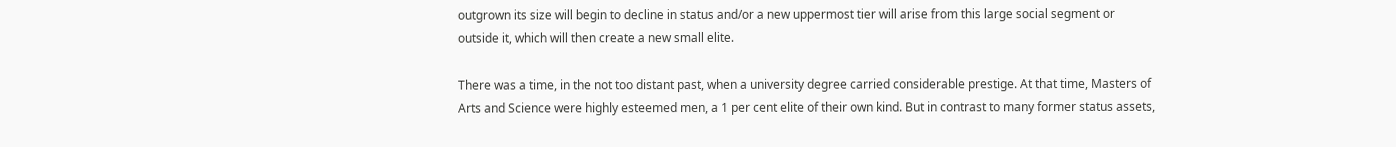outgrown its size will begin to decline in status and/or a new uppermost tier will arise from this large social segment or outside it, which will then create a new small elite.

There was a time, in the not too distant past, when a university degree carried considerable prestige. At that time, Masters of Arts and Science were highly esteemed men, a 1 per cent elite of their own kind. But in contrast to many former status assets,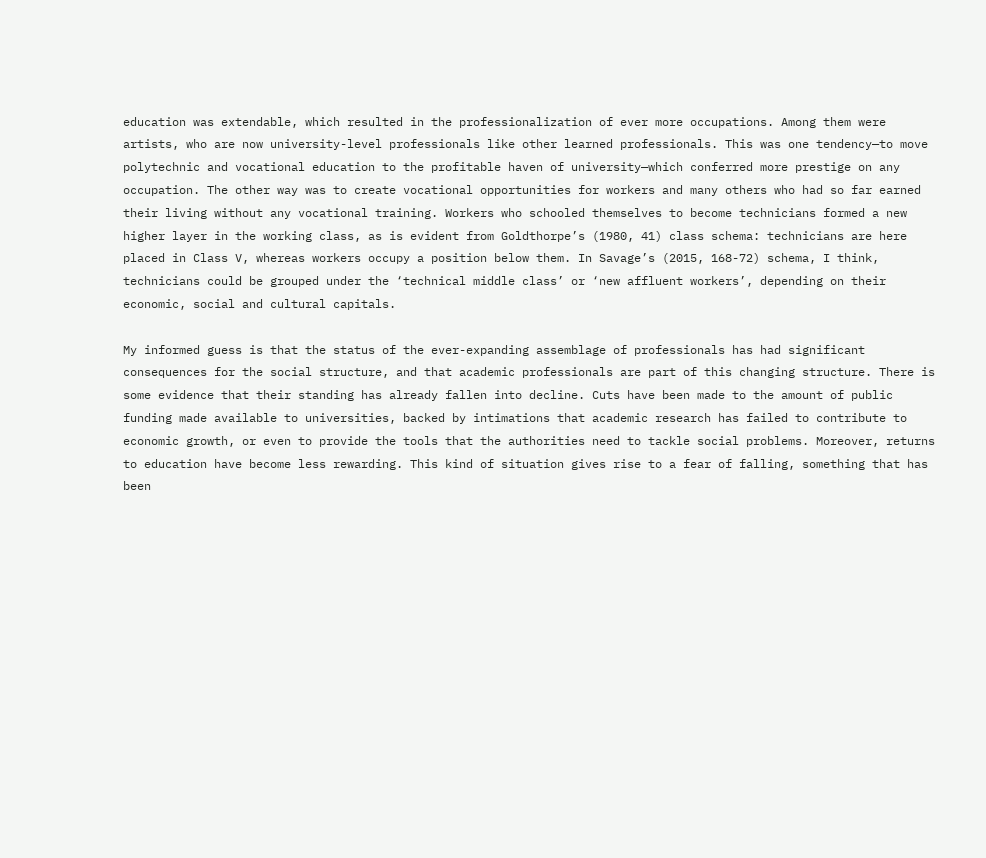education was extendable, which resulted in the professionalization of ever more occupations. Among them were artists, who are now university-level professionals like other learned professionals. This was one tendency—to move polytechnic and vocational education to the profitable haven of university—which conferred more prestige on any occupation. The other way was to create vocational opportunities for workers and many others who had so far earned their living without any vocational training. Workers who schooled themselves to become technicians formed a new higher layer in the working class, as is evident from Goldthorpe’s (1980, 41) class schema: technicians are here placed in Class V, whereas workers occupy a position below them. In Savage’s (2015, 168-72) schema, I think, technicians could be grouped under the ‘technical middle class’ or ‘new affluent workers’, depending on their economic, social and cultural capitals.

My informed guess is that the status of the ever-expanding assemblage of professionals has had significant consequences for the social structure, and that academic professionals are part of this changing structure. There is some evidence that their standing has already fallen into decline. Cuts have been made to the amount of public funding made available to universities, backed by intimations that academic research has failed to contribute to economic growth, or even to provide the tools that the authorities need to tackle social problems. Moreover, returns to education have become less rewarding. This kind of situation gives rise to a fear of falling, something that has been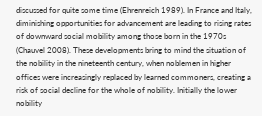discussed for quite some time (Ehrenreich 1989). In France and Italy, diminishing opportunities for advancement are leading to rising rates of downward social mobility among those born in the 1970s (Chauvel 2008). These developments bring to mind the situation of the nobility in the nineteenth century, when noblemen in higher offices were increasingly replaced by learned commoners, creating a risk of social decline for the whole of nobility. Initially the lower nobility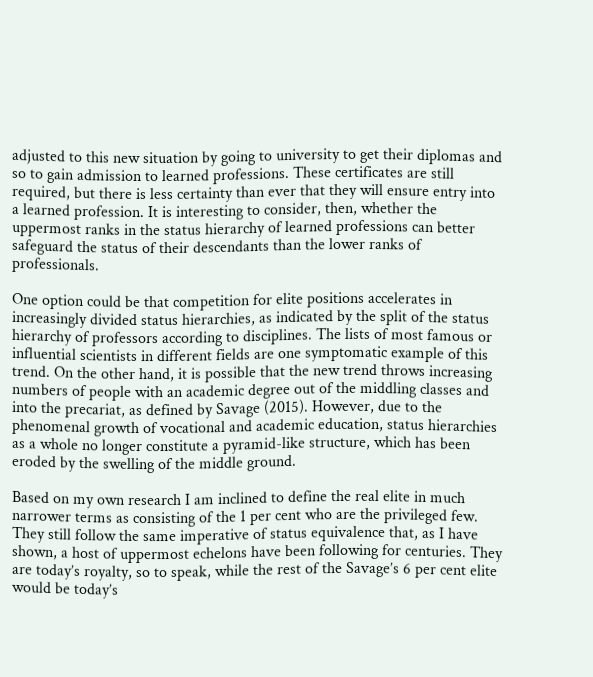adjusted to this new situation by going to university to get their diplomas and so to gain admission to learned professions. These certificates are still required, but there is less certainty than ever that they will ensure entry into a learned profession. It is interesting to consider, then, whether the uppermost ranks in the status hierarchy of learned professions can better safeguard the status of their descendants than the lower ranks of professionals.

One option could be that competition for elite positions accelerates in increasingly divided status hierarchies, as indicated by the split of the status hierarchy of professors according to disciplines. The lists of most famous or influential scientists in different fields are one symptomatic example of this trend. On the other hand, it is possible that the new trend throws increasing numbers of people with an academic degree out of the middling classes and into the precariat, as defined by Savage (2015). However, due to the phenomenal growth of vocational and academic education, status hierarchies as a whole no longer constitute a pyramid-like structure, which has been eroded by the swelling of the middle ground.

Based on my own research I am inclined to define the real elite in much narrower terms as consisting of the 1 per cent who are the privileged few. They still follow the same imperative of status equivalence that, as I have shown, a host of uppermost echelons have been following for centuries. They are today’s royalty, so to speak, while the rest of the Savage’s 6 per cent elite would be today’s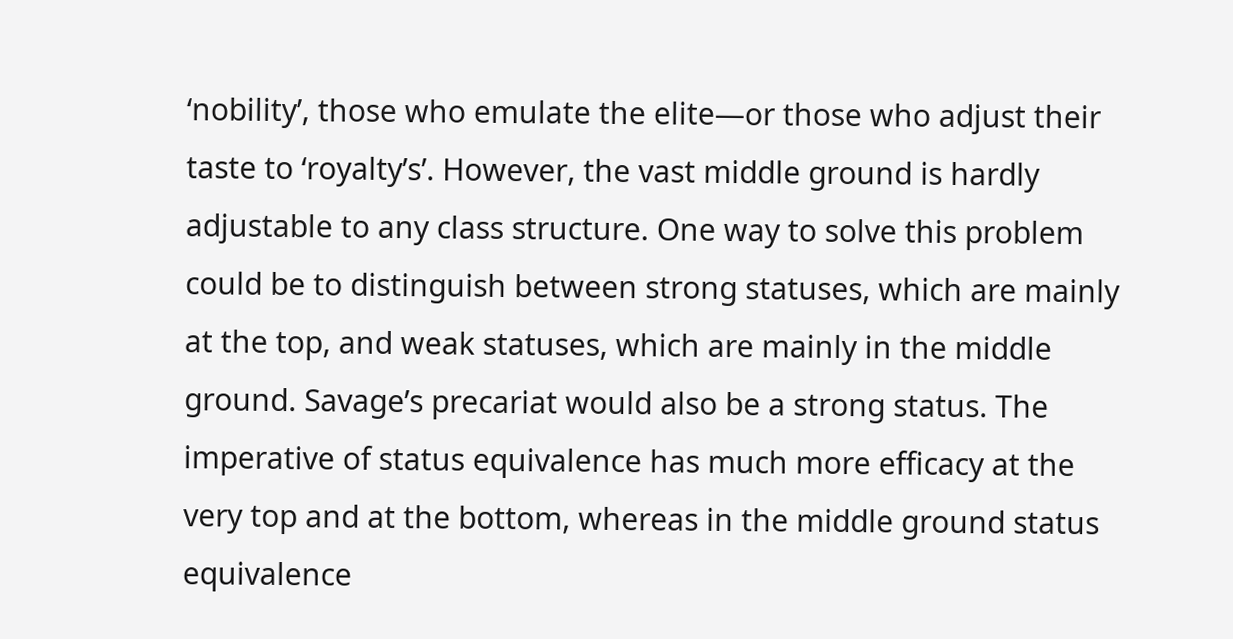‘nobility’, those who emulate the elite—or those who adjust their taste to ‘royalty’s’. However, the vast middle ground is hardly adjustable to any class structure. One way to solve this problem could be to distinguish between strong statuses, which are mainly at the top, and weak statuses, which are mainly in the middle ground. Savage’s precariat would also be a strong status. The imperative of status equivalence has much more efficacy at the very top and at the bottom, whereas in the middle ground status equivalence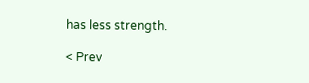has less strength.

< Prev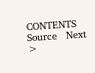CONTENTS   Source   Next >